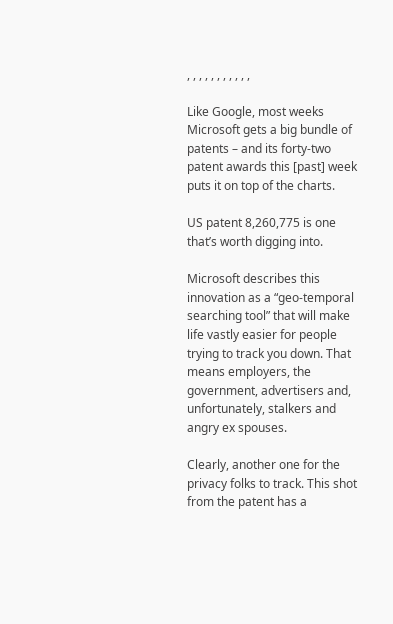, , , , , , , , , , ,

Like Google, most weeks Microsoft gets a big bundle of patents – and its forty-two patent awards this [past] week puts it on top of the charts.

US patent 8,260,775 is one that’s worth digging into.

Microsoft describes this innovation as a “geo-temporal searching tool” that will make life vastly easier for people trying to track you down. That means employers, the government, advertisers and, unfortunately, stalkers and angry ex spouses.

Clearly, another one for the privacy folks to track. This shot from the patent has a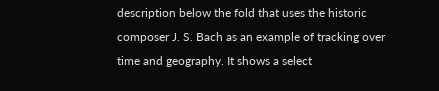description below the fold that uses the historic composer J. S. Bach as an example of tracking over time and geography. It shows a select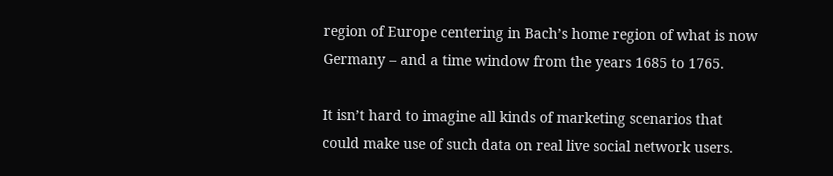region of Europe centering in Bach’s home region of what is now Germany – and a time window from the years 1685 to 1765.

It isn’t hard to imagine all kinds of marketing scenarios that could make use of such data on real live social network users.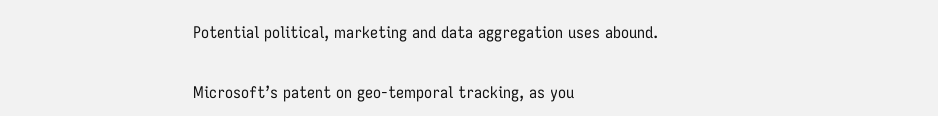Potential political, marketing and data aggregation uses abound.

Microsoft’s patent on geo-temporal tracking, as you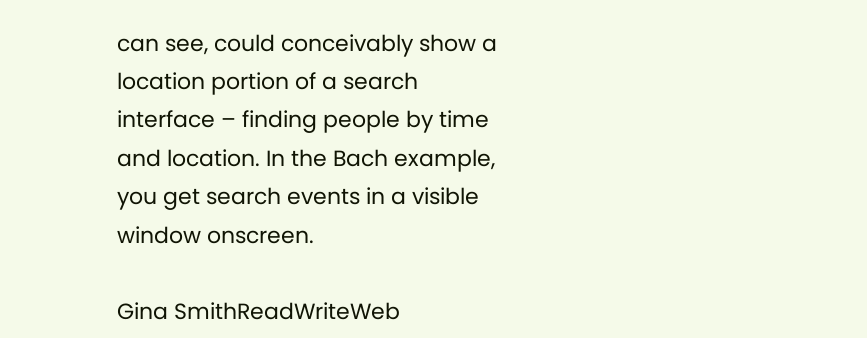can see, could conceivably show a location portion of a search interface – finding people by time and location. In the Bach example, you get search events in a visible window onscreen.

Gina SmithReadWriteWeb